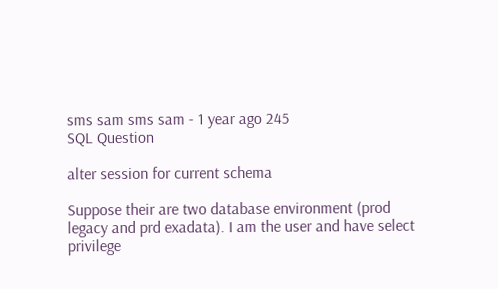sms sam sms sam - 1 year ago 245
SQL Question

alter session for current schema

Suppose their are two database environment (prod legacy and prd exadata). I am the user and have select privilege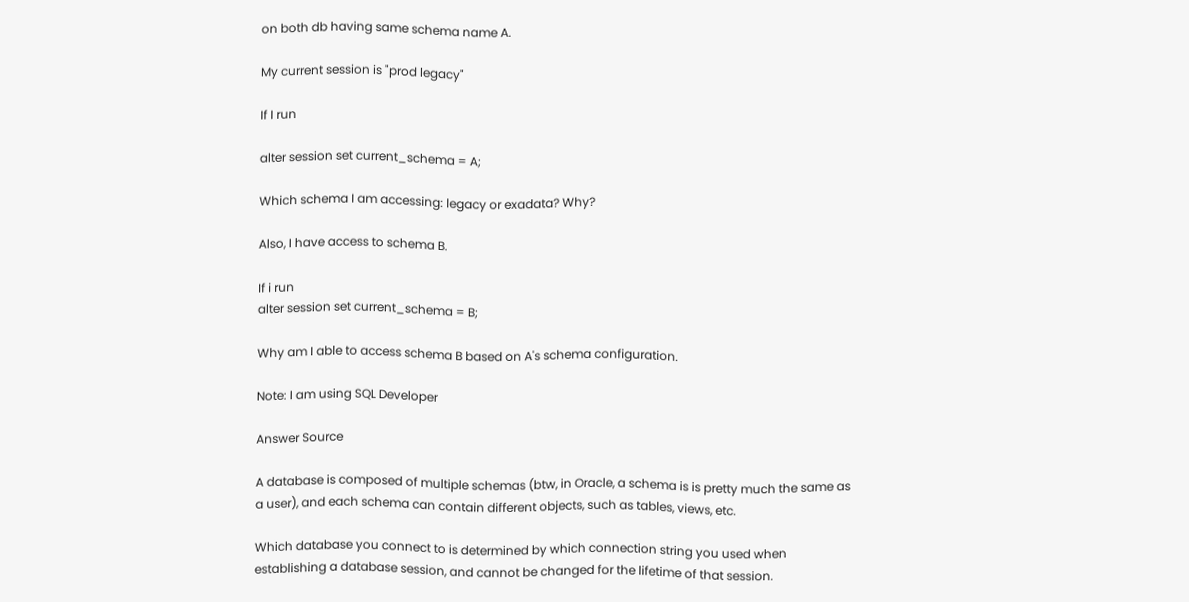on both db having same schema name A.

My current session is "prod legacy"

If I run

alter session set current_schema = A;

Which schema I am accessing: legacy or exadata? Why?

Also, I have access to schema B.

If i run
alter session set current_schema = B;

Why am I able to access schema B based on A's schema configuration.

Note: I am using SQL Developer

Answer Source

A database is composed of multiple schemas (btw, in Oracle, a schema is is pretty much the same as a user), and each schema can contain different objects, such as tables, views, etc.

Which database you connect to is determined by which connection string you used when establishing a database session, and cannot be changed for the lifetime of that session.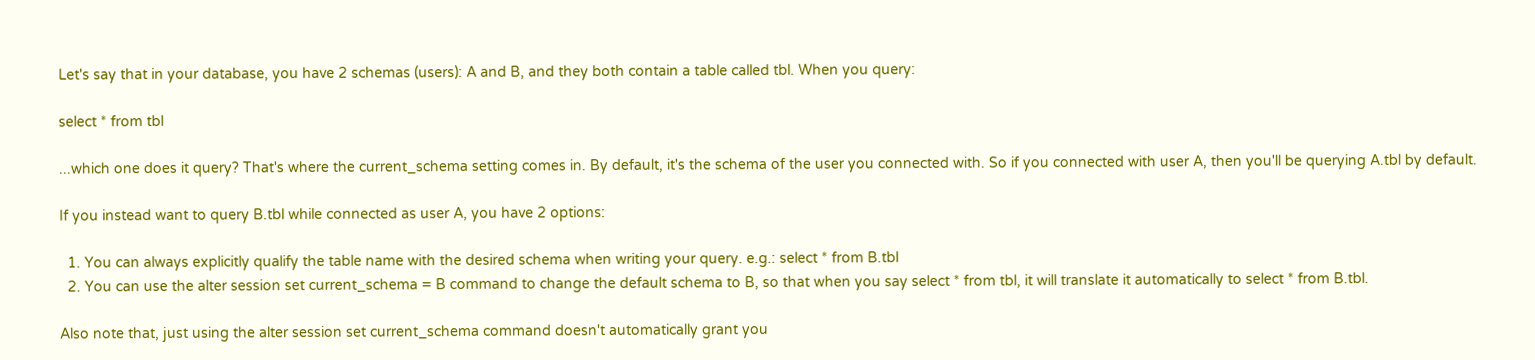Let's say that in your database, you have 2 schemas (users): A and B, and they both contain a table called tbl. When you query:

select * from tbl

...which one does it query? That's where the current_schema setting comes in. By default, it's the schema of the user you connected with. So if you connected with user A, then you'll be querying A.tbl by default.

If you instead want to query B.tbl while connected as user A, you have 2 options:

  1. You can always explicitly qualify the table name with the desired schema when writing your query. e.g.: select * from B.tbl
  2. You can use the alter session set current_schema = B command to change the default schema to B, so that when you say select * from tbl, it will translate it automatically to select * from B.tbl.

Also note that, just using the alter session set current_schema command doesn't automatically grant you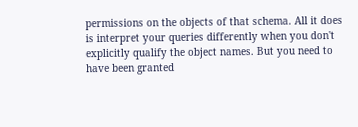permissions on the objects of that schema. All it does is interpret your queries differently when you don't explicitly qualify the object names. But you need to have been granted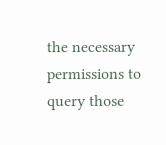the necessary permissions to query those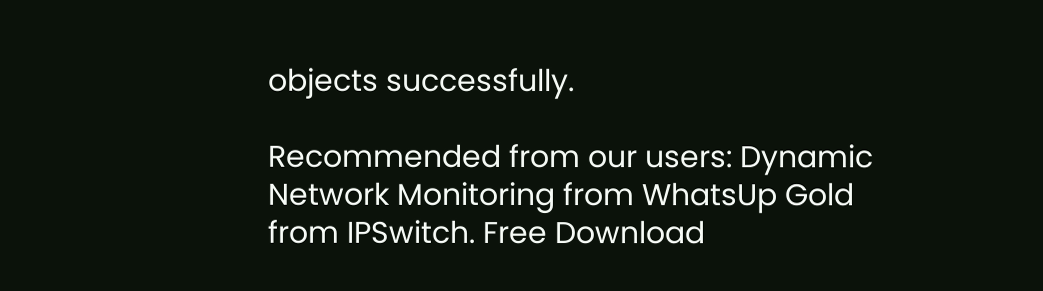objects successfully.

Recommended from our users: Dynamic Network Monitoring from WhatsUp Gold from IPSwitch. Free Download